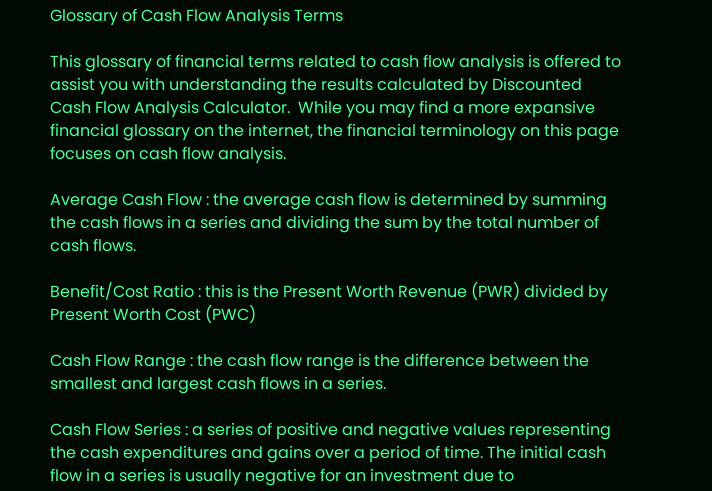Glossary of Cash Flow Analysis Terms

This glossary of financial terms related to cash flow analysis is offered to assist you with understanding the results calculated by Discounted Cash Flow Analysis Calculator.  While you may find a more expansive financial glossary on the internet, the financial terminology on this page focuses on cash flow analysis.

Average Cash Flow : the average cash flow is determined by summing the cash flows in a series and dividing the sum by the total number of cash flows.

Benefit/Cost Ratio : this is the Present Worth Revenue (PWR) divided by Present Worth Cost (PWC)

Cash Flow Range : the cash flow range is the difference between the smallest and largest cash flows in a series.

Cash Flow Series : a series of positive and negative values representing the cash expenditures and gains over a period of time. The initial cash flow in a series is usually negative for an investment due to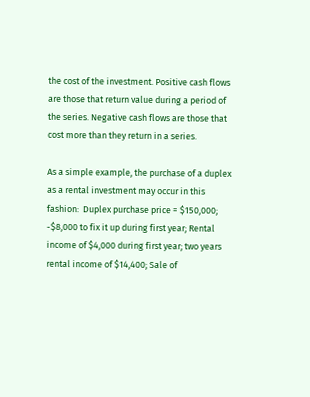the cost of the investment. Positive cash flows are those that return value during a period of the series. Negative cash flows are those that cost more than they return in a series.

As a simple example, the purchase of a duplex as a rental investment may occur in this fashion:  Duplex purchase price = $150,000; -$8,000 to fix it up during first year; Rental income of $4,000 during first year; two years rental income of $14,400; Sale of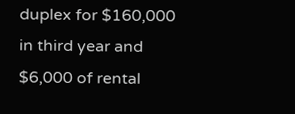duplex for $160,000 in third year and $6,000 of rental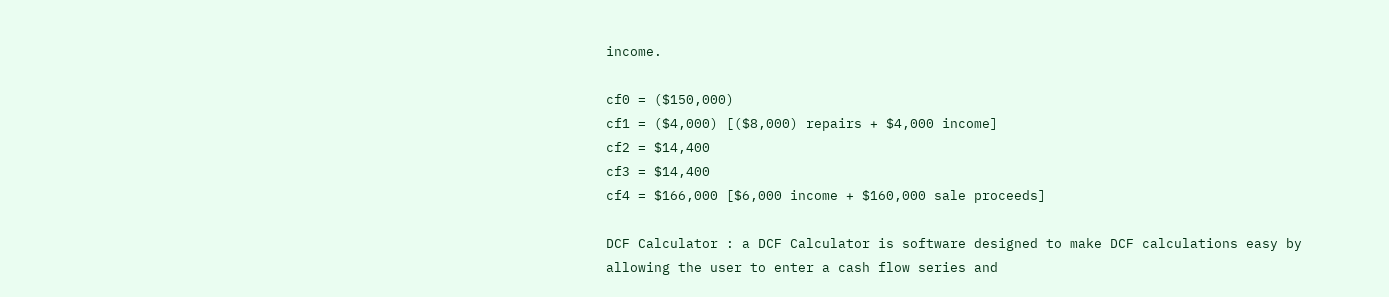income.

cf0 = ($150,000)
cf1 = ($4,000) [($8,000) repairs + $4,000 income]
cf2 = $14,400
cf3 = $14,400
cf4 = $166,000 [$6,000 income + $160,000 sale proceeds]

DCF Calculator : a DCF Calculator is software designed to make DCF calculations easy by allowing the user to enter a cash flow series and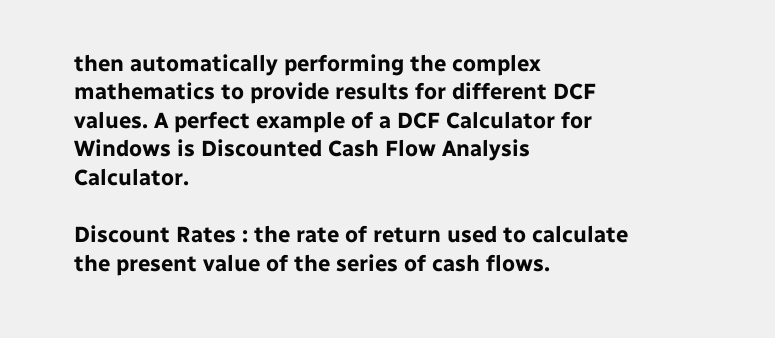then automatically performing the complex mathematics to provide results for different DCF values. A perfect example of a DCF Calculator for Windows is Discounted Cash Flow Analysis Calculator.

Discount Rates : the rate of return used to calculate the present value of the series of cash flows.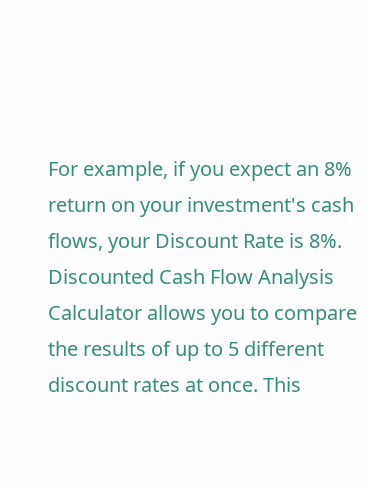For example, if you expect an 8% return on your investment's cash flows, your Discount Rate is 8%. Discounted Cash Flow Analysis Calculator allows you to compare the results of up to 5 different discount rates at once. This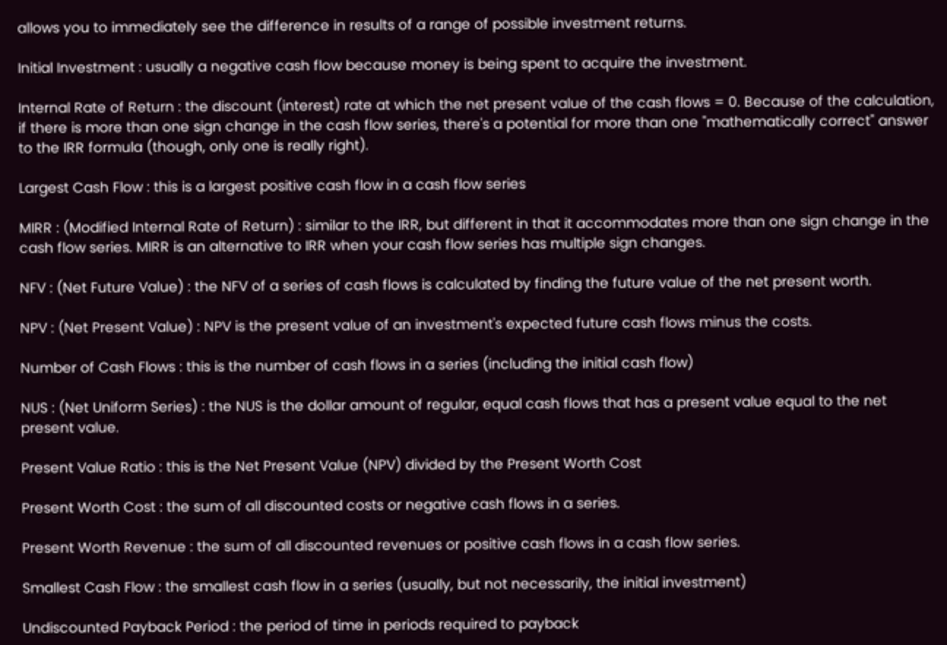allows you to immediately see the difference in results of a range of possible investment returns.

Initial Investment : usually a negative cash flow because money is being spent to acquire the investment.

Internal Rate of Return : the discount (interest) rate at which the net present value of the cash flows = 0. Because of the calculation, if there is more than one sign change in the cash flow series, there's a potential for more than one "mathematically correct" answer to the IRR formula (though, only one is really right).

Largest Cash Flow : this is a largest positive cash flow in a cash flow series

MIRR : (Modified Internal Rate of Return) : similar to the IRR, but different in that it accommodates more than one sign change in the cash flow series. MIRR is an alternative to IRR when your cash flow series has multiple sign changes.

NFV : (Net Future Value) : the NFV of a series of cash flows is calculated by finding the future value of the net present worth.

NPV : (Net Present Value) : NPV is the present value of an investment's expected future cash flows minus the costs.

Number of Cash Flows : this is the number of cash flows in a series (including the initial cash flow)

NUS : (Net Uniform Series) : the NUS is the dollar amount of regular, equal cash flows that has a present value equal to the net present value.

Present Value Ratio : this is the Net Present Value (NPV) divided by the Present Worth Cost

Present Worth Cost : the sum of all discounted costs or negative cash flows in a series.

Present Worth Revenue : the sum of all discounted revenues or positive cash flows in a cash flow series.

Smallest Cash Flow : the smallest cash flow in a series (usually, but not necessarily, the initial investment)

Undiscounted Payback Period : the period of time in periods required to payback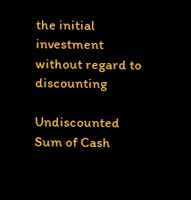the initial investment without regard to discounting

Undiscounted Sum of Cash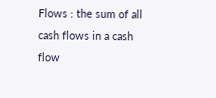Flows : the sum of all cash flows in a cash flow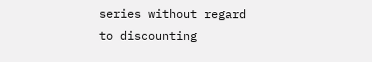series without regard to discounting